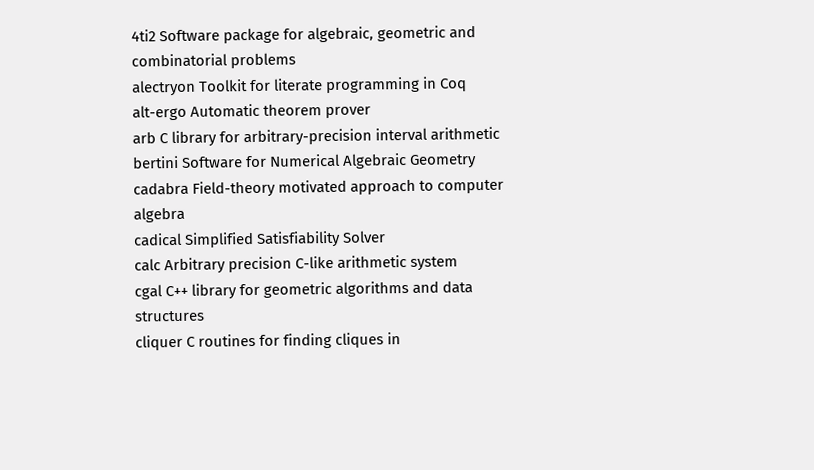4ti2 Software package for algebraic, geometric and combinatorial problems
alectryon Toolkit for literate programming in Coq
alt-ergo Automatic theorem prover
arb C library for arbitrary-precision interval arithmetic
bertini Software for Numerical Algebraic Geometry
cadabra Field-theory motivated approach to computer algebra
cadical Simplified Satisfiability Solver
calc Arbitrary precision C-like arithmetic system
cgal C++ library for geometric algorithms and data structures
cliquer C routines for finding cliques in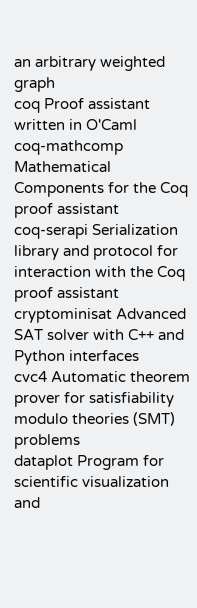an arbitrary weighted graph
coq Proof assistant written in O'Caml
coq-mathcomp Mathematical Components for the Coq proof assistant
coq-serapi Serialization library and protocol for interaction with the Coq proof assistant
cryptominisat Advanced SAT solver with C++ and Python interfaces
cvc4 Automatic theorem prover for satisfiability modulo theories (SMT) problems
dataplot Program for scientific visualization and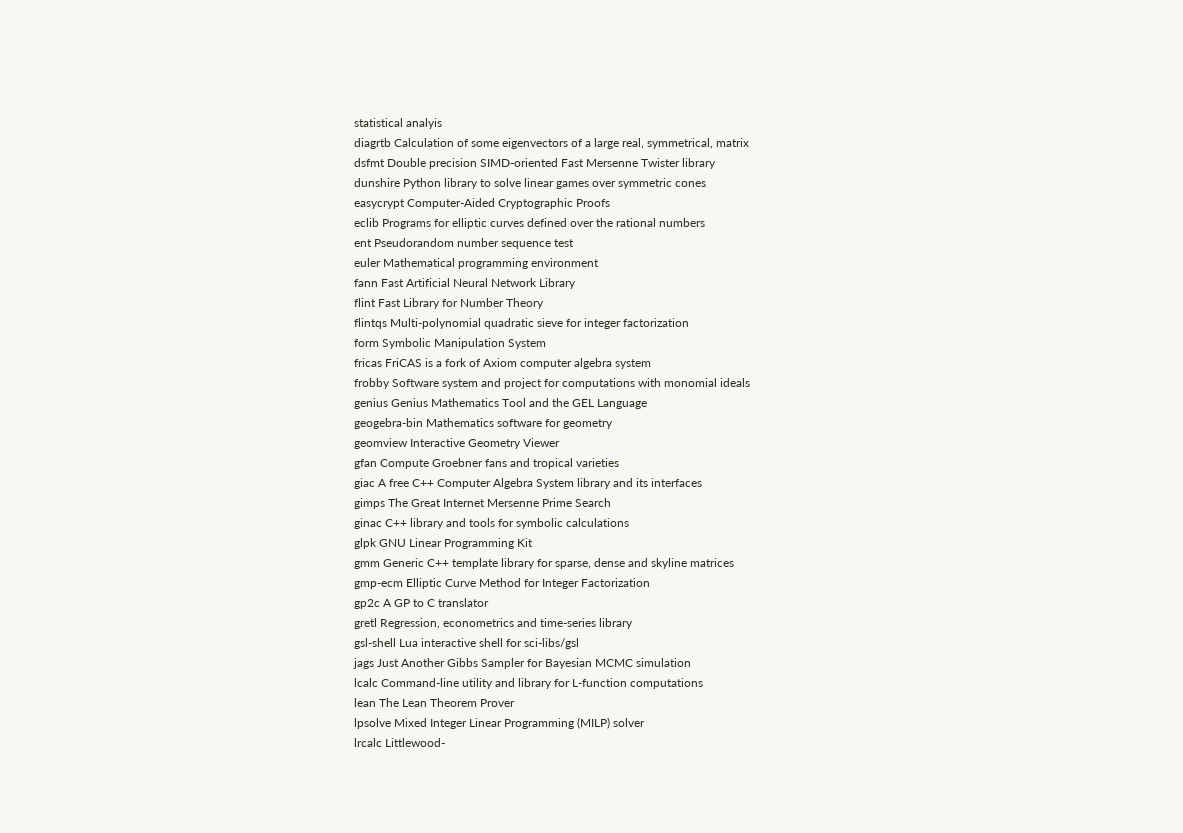statistical analyis
diagrtb Calculation of some eigenvectors of a large real, symmetrical, matrix
dsfmt Double precision SIMD-oriented Fast Mersenne Twister library
dunshire Python library to solve linear games over symmetric cones
easycrypt Computer-Aided Cryptographic Proofs
eclib Programs for elliptic curves defined over the rational numbers
ent Pseudorandom number sequence test
euler Mathematical programming environment
fann Fast Artificial Neural Network Library
flint Fast Library for Number Theory
flintqs Multi-polynomial quadratic sieve for integer factorization
form Symbolic Manipulation System
fricas FriCAS is a fork of Axiom computer algebra system
frobby Software system and project for computations with monomial ideals
genius Genius Mathematics Tool and the GEL Language
geogebra-bin Mathematics software for geometry
geomview Interactive Geometry Viewer
gfan Compute Groebner fans and tropical varieties
giac A free C++ Computer Algebra System library and its interfaces
gimps The Great Internet Mersenne Prime Search
ginac C++ library and tools for symbolic calculations
glpk GNU Linear Programming Kit
gmm Generic C++ template library for sparse, dense and skyline matrices
gmp-ecm Elliptic Curve Method for Integer Factorization
gp2c A GP to C translator
gretl Regression, econometrics and time-series library
gsl-shell Lua interactive shell for sci-libs/gsl
jags Just Another Gibbs Sampler for Bayesian MCMC simulation
lcalc Command-line utility and library for L-function computations
lean The Lean Theorem Prover
lpsolve Mixed Integer Linear Programming (MILP) solver
lrcalc Littlewood-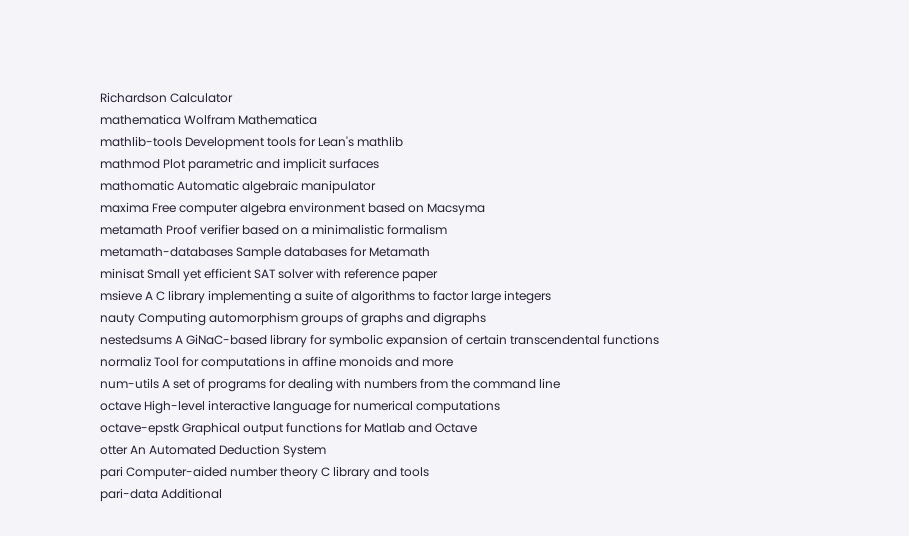Richardson Calculator
mathematica Wolfram Mathematica
mathlib-tools Development tools for Lean's mathlib
mathmod Plot parametric and implicit surfaces
mathomatic Automatic algebraic manipulator
maxima Free computer algebra environment based on Macsyma
metamath Proof verifier based on a minimalistic formalism
metamath-databases Sample databases for Metamath
minisat Small yet efficient SAT solver with reference paper
msieve A C library implementing a suite of algorithms to factor large integers
nauty Computing automorphism groups of graphs and digraphs
nestedsums A GiNaC-based library for symbolic expansion of certain transcendental functions
normaliz Tool for computations in affine monoids and more
num-utils A set of programs for dealing with numbers from the command line
octave High-level interactive language for numerical computations
octave-epstk Graphical output functions for Matlab and Octave
otter An Automated Deduction System
pari Computer-aided number theory C library and tools
pari-data Additional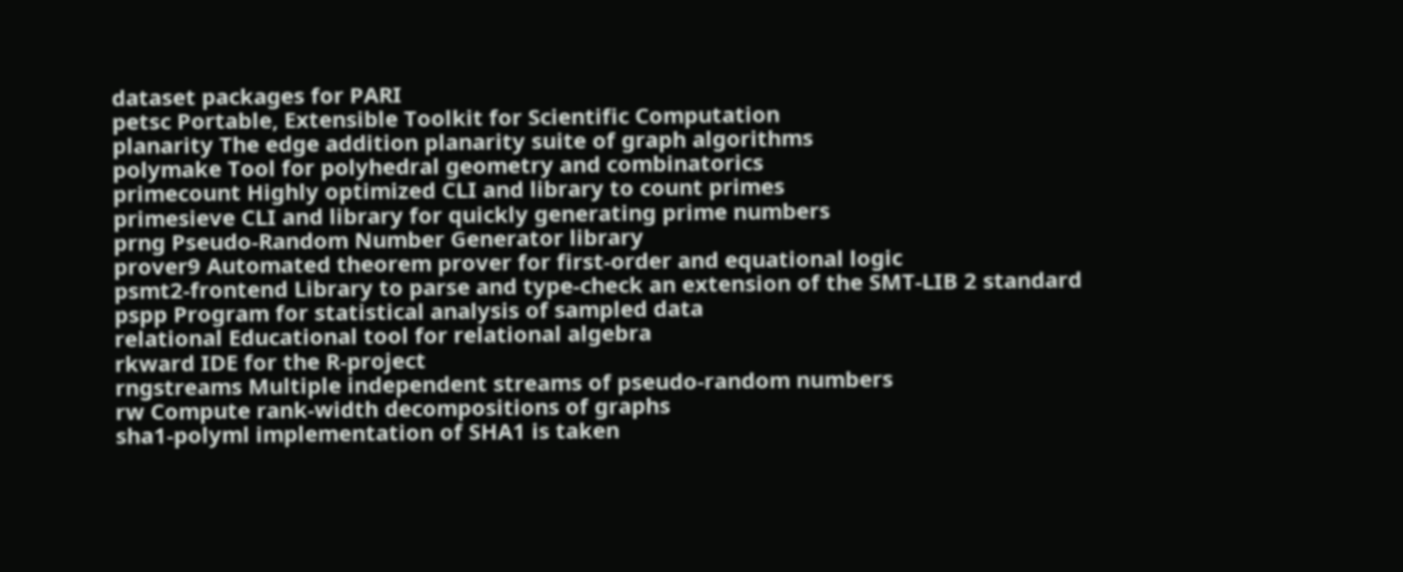dataset packages for PARI
petsc Portable, Extensible Toolkit for Scientific Computation
planarity The edge addition planarity suite of graph algorithms
polymake Tool for polyhedral geometry and combinatorics
primecount Highly optimized CLI and library to count primes
primesieve CLI and library for quickly generating prime numbers
prng Pseudo-Random Number Generator library
prover9 Automated theorem prover for first-order and equational logic
psmt2-frontend Library to parse and type-check an extension of the SMT-LIB 2 standard
pspp Program for statistical analysis of sampled data
relational Educational tool for relational algebra
rkward IDE for the R-project
rngstreams Multiple independent streams of pseudo-random numbers
rw Compute rank-width decompositions of graphs
sha1-polyml implementation of SHA1 is taken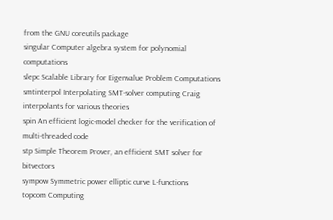from the GNU coreutils package
singular Computer algebra system for polynomial computations
slepc Scalable Library for Eigenvalue Problem Computations
smtinterpol Interpolating SMT-solver computing Craig interpolants for various theories
spin An efficient logic-model checker for the verification of multi-threaded code
stp Simple Theorem Prover, an efficient SMT solver for bitvectors
sympow Symmetric power elliptic curve L-functions
topcom Computing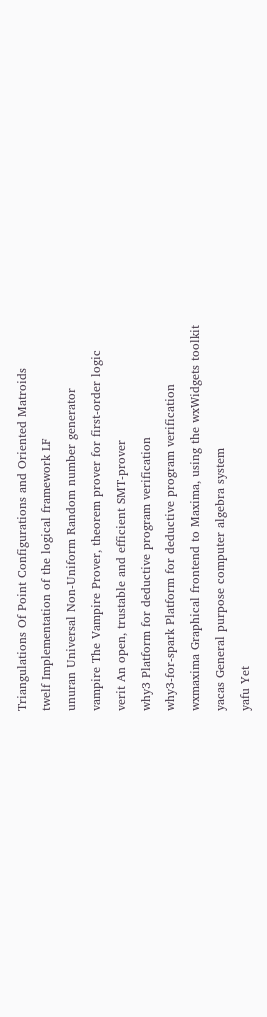Triangulations Of Point Configurations and Oriented Matroids
twelf Implementation of the logical framework LF
unuran Universal Non-Uniform Random number generator
vampire The Vampire Prover, theorem prover for first-order logic
verit An open, trustable and efficient SMT-prover
why3 Platform for deductive program verification
why3-for-spark Platform for deductive program verification
wxmaxima Graphical frontend to Maxima, using the wxWidgets toolkit
yacas General purpose computer algebra system
yafu Yet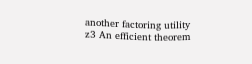another factoring utility
z3 An efficient theorem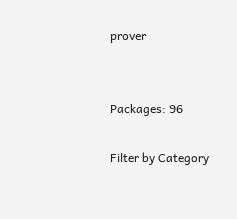prover


Packages: 96

Filter by Category